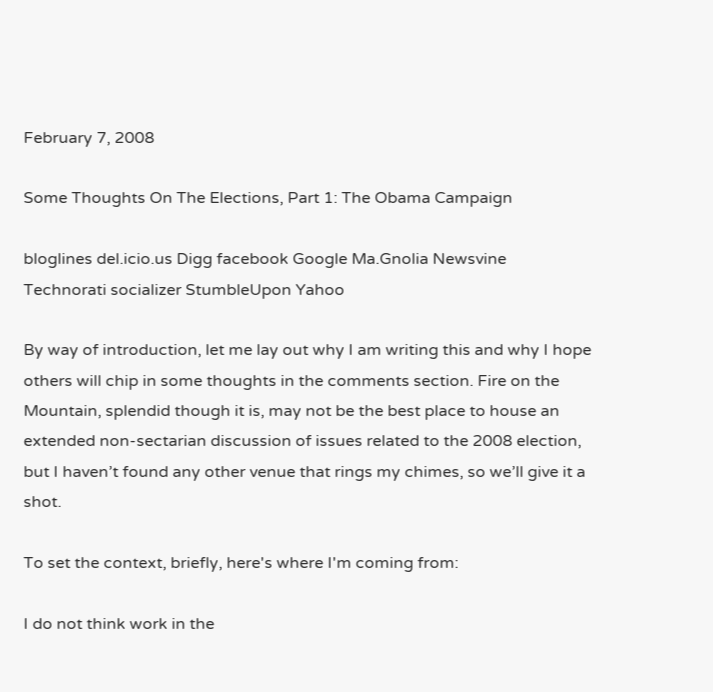February 7, 2008

Some Thoughts On The Elections, Part 1: The Obama Campaign

bloglines del.icio.us Digg facebook Google Ma.Gnolia Newsvine Technorati socializer StumbleUpon Yahoo

By way of introduction, let me lay out why I am writing this and why I hope others will chip in some thoughts in the comments section. Fire on the Mountain, splendid though it is, may not be the best place to house an extended non-sectarian discussion of issues related to the 2008 election, but I haven’t found any other venue that rings my chimes, so we’ll give it a shot.

To set the context, briefly, here's where I'm coming from:

I do not think work in the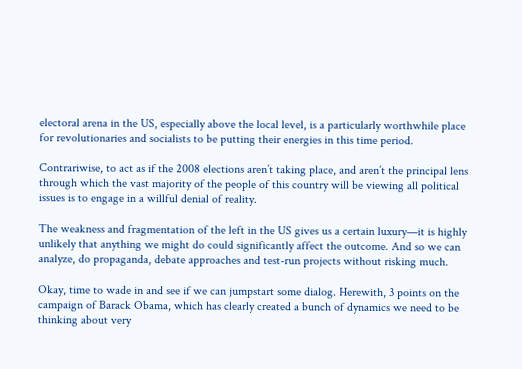electoral arena in the US, especially above the local level, is a particularly worthwhile place for revolutionaries and socialists to be putting their energies in this time period.

Contrariwise, to act as if the 2008 elections aren’t taking place, and aren’t the principal lens through which the vast majority of the people of this country will be viewing all political issues is to engage in a willful denial of reality.

The weakness and fragmentation of the left in the US gives us a certain luxury—it is highly unlikely that anything we might do could significantly affect the outcome. And so we can analyze, do propaganda, debate approaches and test-run projects without risking much.

Okay, time to wade in and see if we can jumpstart some dialog. Herewith, 3 points on the campaign of Barack Obama, which has clearly created a bunch of dynamics we need to be thinking about very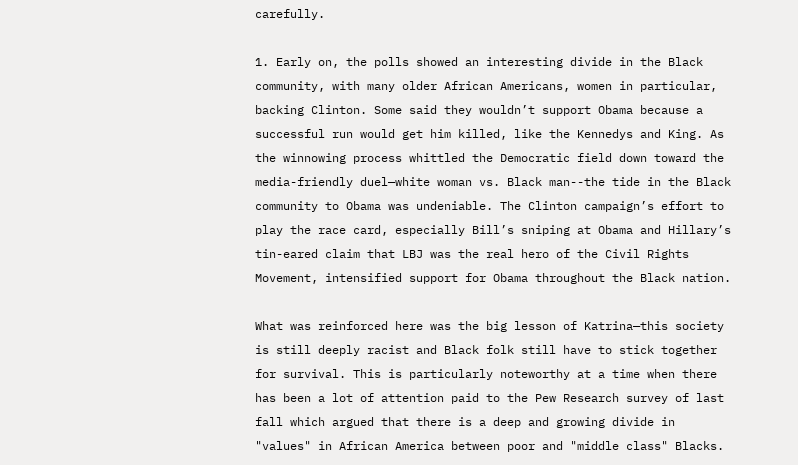carefully.

1. Early on, the polls showed an interesting divide in the Black community, with many older African Americans, women in particular, backing Clinton. Some said they wouldn’t support Obama because a successful run would get him killed, like the Kennedys and King. As the winnowing process whittled the Democratic field down toward the media-friendly duel—white woman vs. Black man--the tide in the Black community to Obama was undeniable. The Clinton campaign’s effort to play the race card, especially Bill’s sniping at Obama and Hillary’s tin-eared claim that LBJ was the real hero of the Civil Rights Movement, intensified support for Obama throughout the Black nation.

What was reinforced here was the big lesson of Katrina—this society is still deeply racist and Black folk still have to stick together for survival. This is particularly noteworthy at a time when there has been a lot of attention paid to the Pew Research survey of last fall which argued that there is a deep and growing divide in "values" in African America between poor and "middle class" Blacks.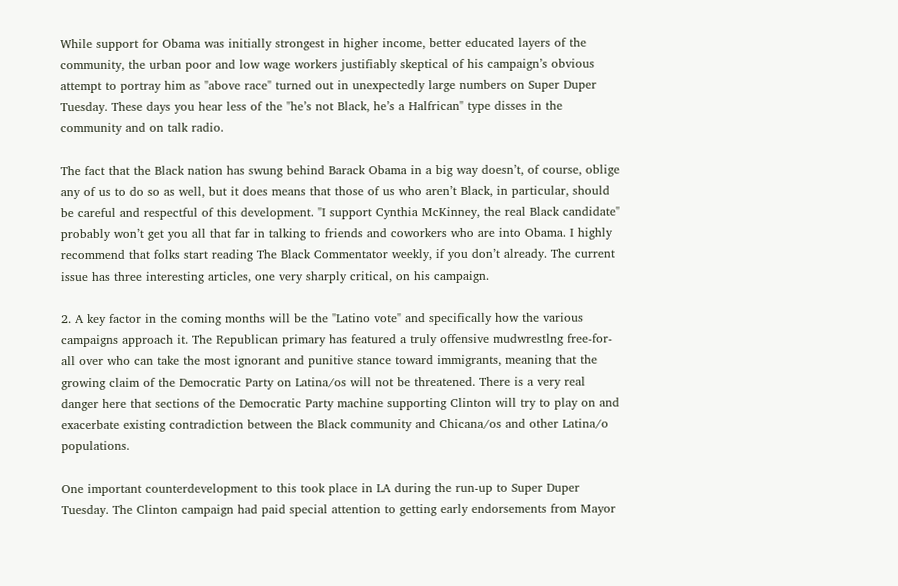While support for Obama was initially strongest in higher income, better educated layers of the community, the urban poor and low wage workers justifiably skeptical of his campaign’s obvious attempt to portray him as "above race" turned out in unexpectedly large numbers on Super Duper Tuesday. These days you hear less of the "he’s not Black, he’s a Halfrican" type disses in the community and on talk radio.

The fact that the Black nation has swung behind Barack Obama in a big way doesn’t, of course, oblige any of us to do so as well, but it does means that those of us who aren’t Black, in particular, should be careful and respectful of this development. "I support Cynthia McKinney, the real Black candidate" probably won’t get you all that far in talking to friends and coworkers who are into Obama. I highly recommend that folks start reading The Black Commentator weekly, if you don’t already. The current issue has three interesting articles, one very sharply critical, on his campaign.

2. A key factor in the coming months will be the "Latino vote" and specifically how the various campaigns approach it. The Republican primary has featured a truly offensive mudwrestlng free-for-all over who can take the most ignorant and punitive stance toward immigrants, meaning that the growing claim of the Democratic Party on Latina/os will not be threatened. There is a very real danger here that sections of the Democratic Party machine supporting Clinton will try to play on and exacerbate existing contradiction between the Black community and Chicana/os and other Latina/o populations.

One important counterdevelopment to this took place in LA during the run-up to Super Duper Tuesday. The Clinton campaign had paid special attention to getting early endorsements from Mayor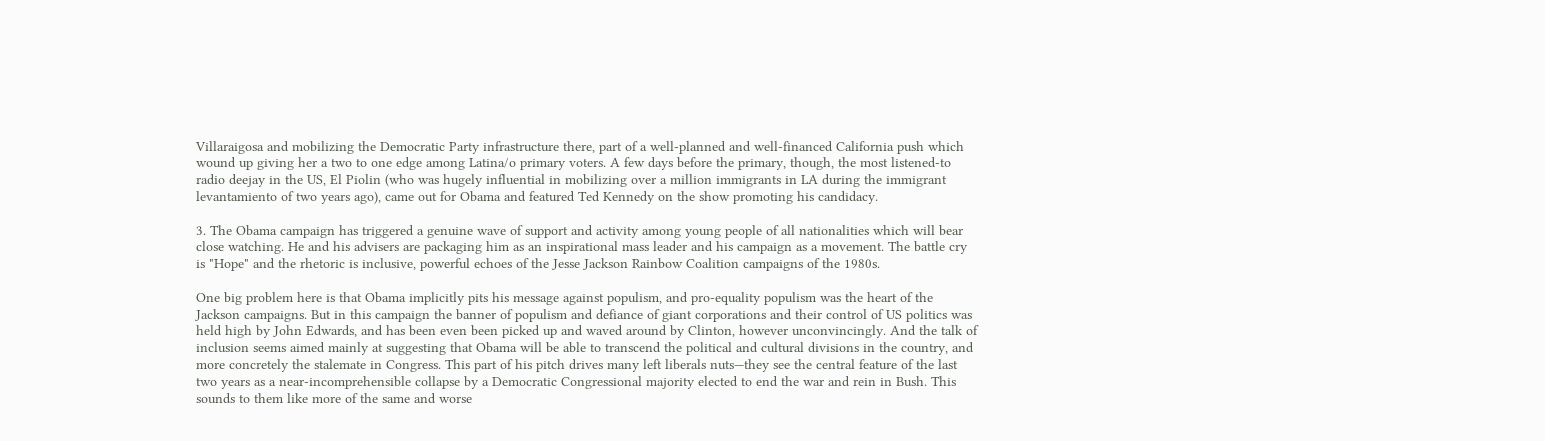Villaraigosa and mobilizing the Democratic Party infrastructure there, part of a well-planned and well-financed California push which wound up giving her a two to one edge among Latina/o primary voters. A few days before the primary, though, the most listened-to radio deejay in the US, El Piolin (who was hugely influential in mobilizing over a million immigrants in LA during the immigrant levantamiento of two years ago), came out for Obama and featured Ted Kennedy on the show promoting his candidacy.

3. The Obama campaign has triggered a genuine wave of support and activity among young people of all nationalities which will bear close watching. He and his advisers are packaging him as an inspirational mass leader and his campaign as a movement. The battle cry is "Hope" and the rhetoric is inclusive, powerful echoes of the Jesse Jackson Rainbow Coalition campaigns of the 1980s.

One big problem here is that Obama implicitly pits his message against populism, and pro-equality populism was the heart of the Jackson campaigns. But in this campaign the banner of populism and defiance of giant corporations and their control of US politics was held high by John Edwards, and has been even been picked up and waved around by Clinton, however unconvincingly. And the talk of inclusion seems aimed mainly at suggesting that Obama will be able to transcend the political and cultural divisions in the country, and more concretely the stalemate in Congress. This part of his pitch drives many left liberals nuts—they see the central feature of the last two years as a near-incomprehensible collapse by a Democratic Congressional majority elected to end the war and rein in Bush. This sounds to them like more of the same and worse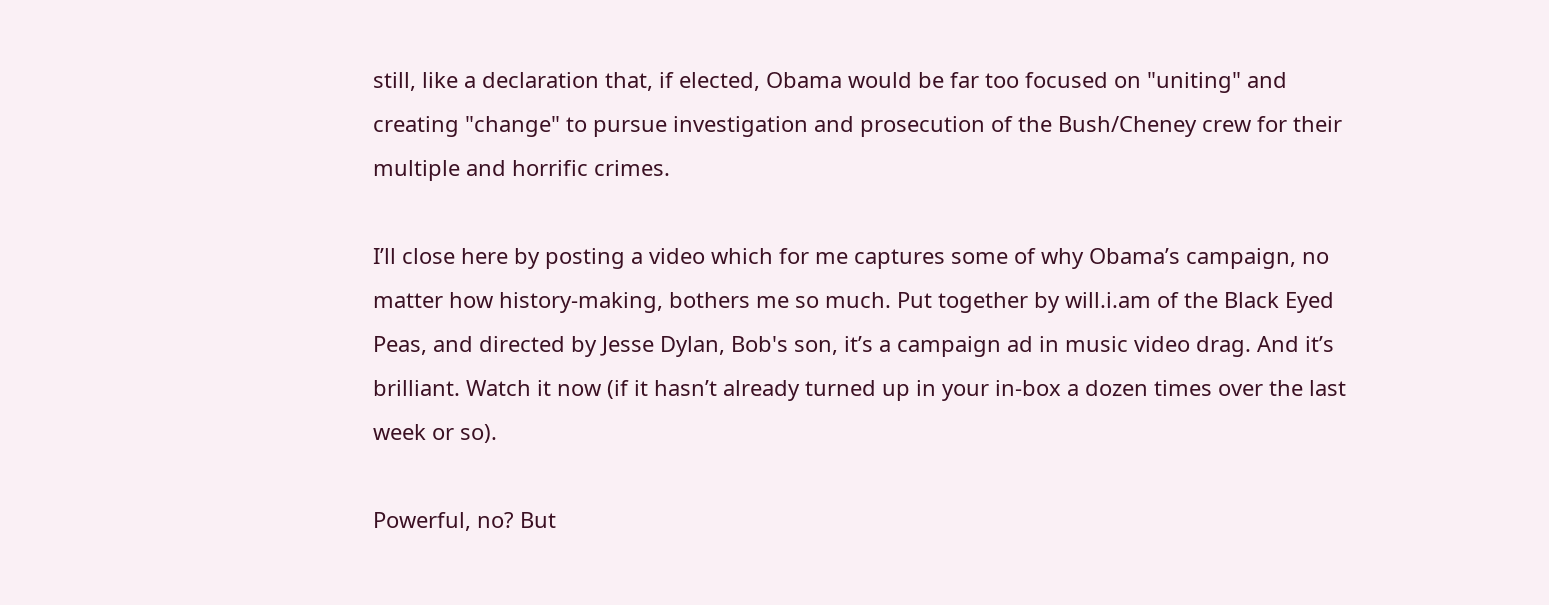still, like a declaration that, if elected, Obama would be far too focused on "uniting" and creating "change" to pursue investigation and prosecution of the Bush/Cheney crew for their multiple and horrific crimes.

I’ll close here by posting a video which for me captures some of why Obama’s campaign, no matter how history-making, bothers me so much. Put together by will.i.am of the Black Eyed Peas, and directed by Jesse Dylan, Bob's son, it’s a campaign ad in music video drag. And it’s brilliant. Watch it now (if it hasn’t already turned up in your in-box a dozen times over the last week or so).

Powerful, no? But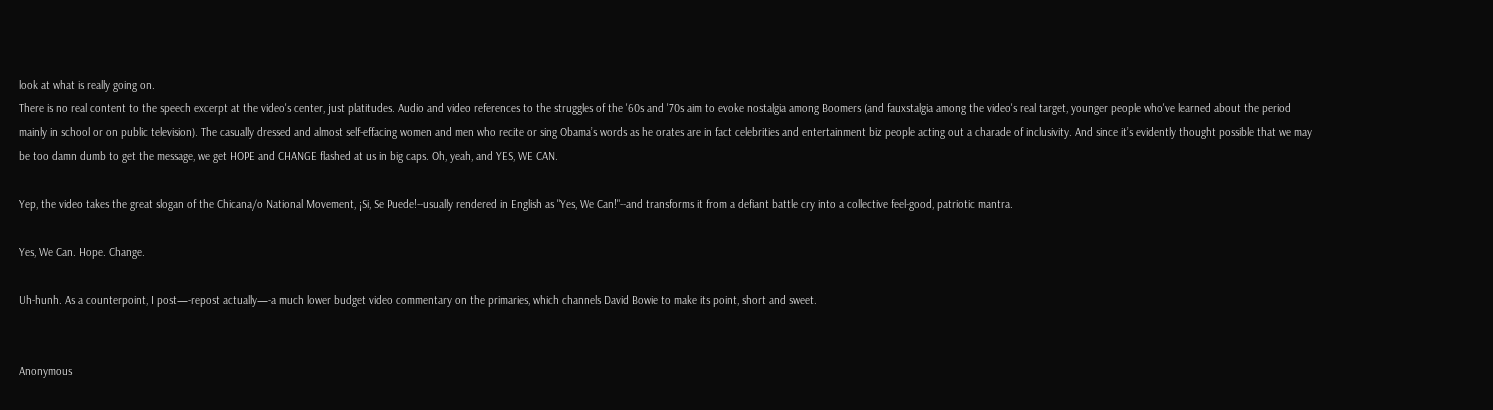look at what is really going on.
There is no real content to the speech excerpt at the video's center, just platitudes. Audio and video references to the struggles of the '60s and '70s aim to evoke nostalgia among Boomers (and fauxstalgia among the video's real target, younger people who've learned about the period mainly in school or on public television). The casually dressed and almost self-effacing women and men who recite or sing Obama’s words as he orates are in fact celebrities and entertainment biz people acting out a charade of inclusivity. And since it’s evidently thought possible that we may be too damn dumb to get the message, we get HOPE and CHANGE flashed at us in big caps. Oh, yeah, and YES, WE CAN.

Yep, the video takes the great slogan of the Chicana/o National Movement, ¡Si, Se Puede!--usually rendered in English as "Yes, We Can!"--and transforms it from a defiant battle cry into a collective feel-good, patriotic mantra.

Yes, We Can. Hope. Change.

Uh-hunh. As a counterpoint, I post—-repost actually—-a much lower budget video commentary on the primaries, which channels David Bowie to make its point, short and sweet.


Anonymous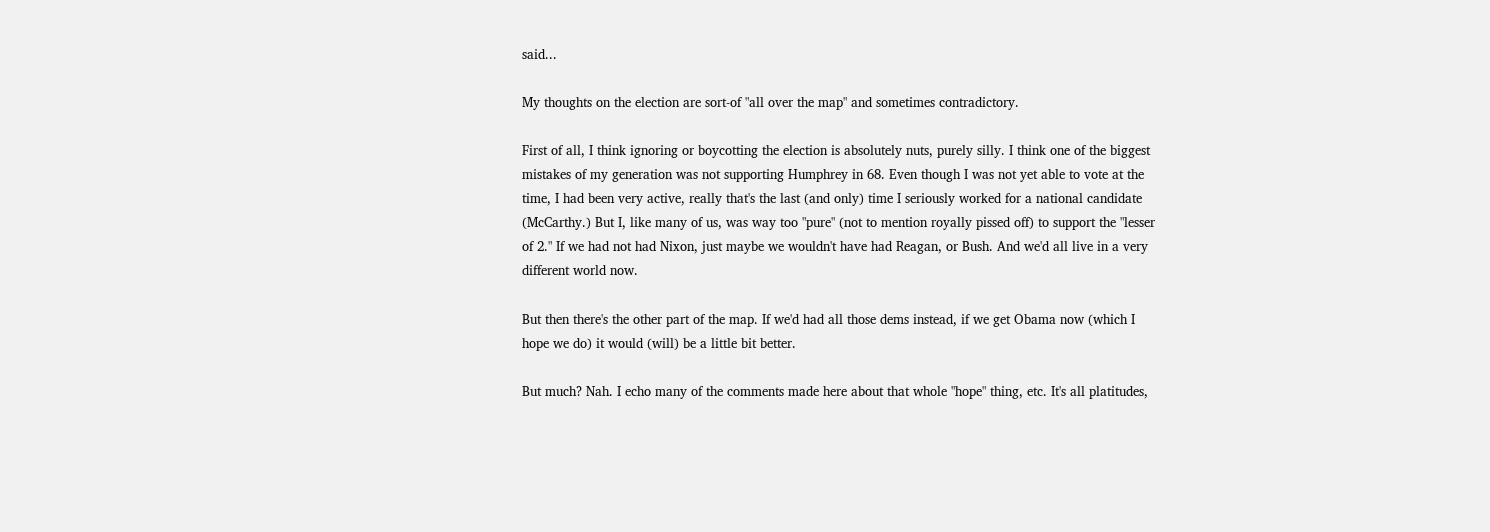said...

My thoughts on the election are sort-of "all over the map" and sometimes contradictory.

First of all, I think ignoring or boycotting the election is absolutely nuts, purely silly. I think one of the biggest mistakes of my generation was not supporting Humphrey in 68. Even though I was not yet able to vote at the time, I had been very active, really that's the last (and only) time I seriously worked for a national candidate (McCarthy.) But I, like many of us, was way too "pure" (not to mention royally pissed off) to support the "lesser of 2." If we had not had Nixon, just maybe we wouldn't have had Reagan, or Bush. And we'd all live in a very different world now.

But then there's the other part of the map. If we'd had all those dems instead, if we get Obama now (which I hope we do) it would (will) be a little bit better.

But much? Nah. I echo many of the comments made here about that whole "hope" thing, etc. It's all platitudes,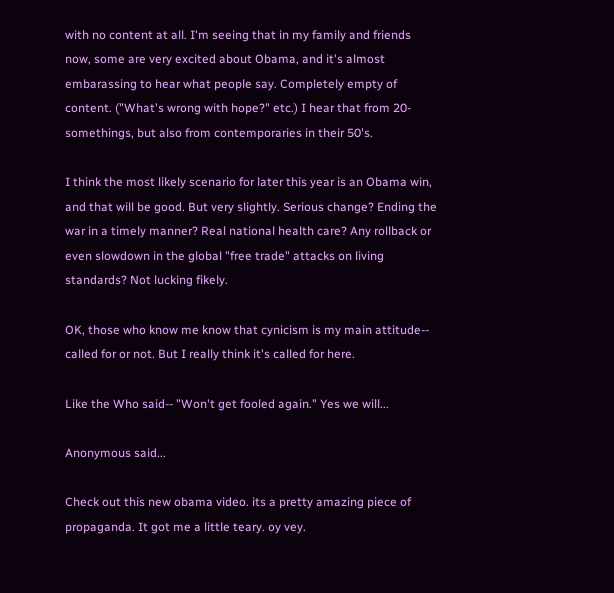with no content at all. I'm seeing that in my family and friends now, some are very excited about Obama, and it's almost embarassing to hear what people say. Completely empty of content. ("What's wrong with hope?" etc.) I hear that from 20-somethings, but also from contemporaries in their 50's.

I think the most likely scenario for later this year is an Obama win, and that will be good. But very slightly. Serious change? Ending the war in a timely manner? Real national health care? Any rollback or even slowdown in the global "free trade" attacks on living standards? Not lucking fikely.

OK, those who know me know that cynicism is my main attitude-- called for or not. But I really think it's called for here.

Like the Who said-- "Won't get fooled again." Yes we will...

Anonymous said...

Check out this new obama video. its a pretty amazing piece of propaganda. It got me a little teary. oy vey.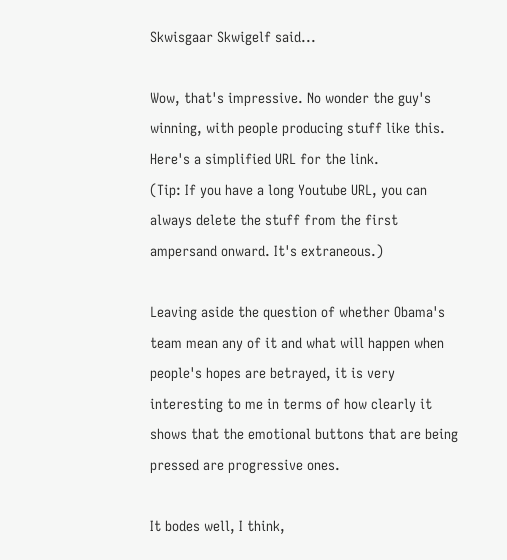Skwisgaar Skwigelf said...

Wow, that's impressive. No wonder the guy's winning, with people producing stuff like this.
Here's a simplified URL for the link.
(Tip: If you have a long Youtube URL, you can always delete the stuff from the first ampersand onward. It's extraneous.)

Leaving aside the question of whether Obama's team mean any of it and what will happen when people's hopes are betrayed, it is very interesting to me in terms of how clearly it shows that the emotional buttons that are being pressed are progressive ones.

It bodes well, I think,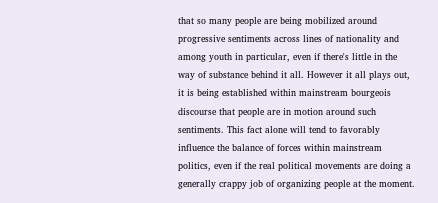that so many people are being mobilized around progressive sentiments across lines of nationality and among youth in particular, even if there's little in the way of substance behind it all. However it all plays out, it is being established within mainstream bourgeois discourse that people are in motion around such sentiments. This fact alone will tend to favorably influence the balance of forces within mainstream politics, even if the real political movements are doing a generally crappy job of organizing people at the moment.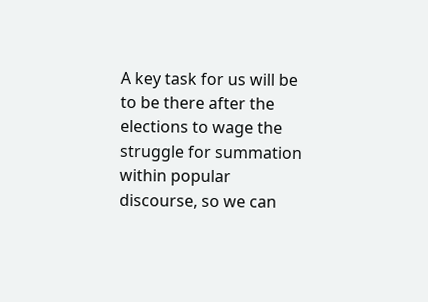A key task for us will be to be there after the elections to wage the struggle for summation within popular discourse, so we can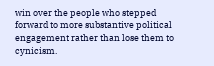win over the people who stepped forward to more substantive political engagement rather than lose them to cynicism.